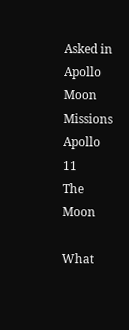Asked in
Apollo Moon Missions
Apollo 11
The Moon

What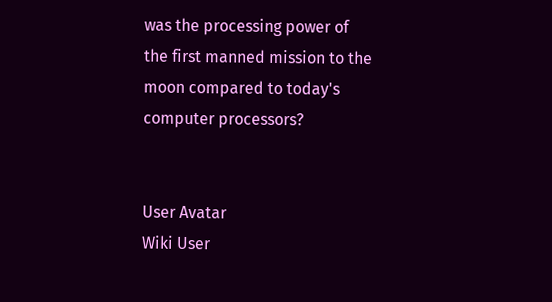was the processing power of the first manned mission to the moon compared to today's computer processors?


User Avatar
Wiki User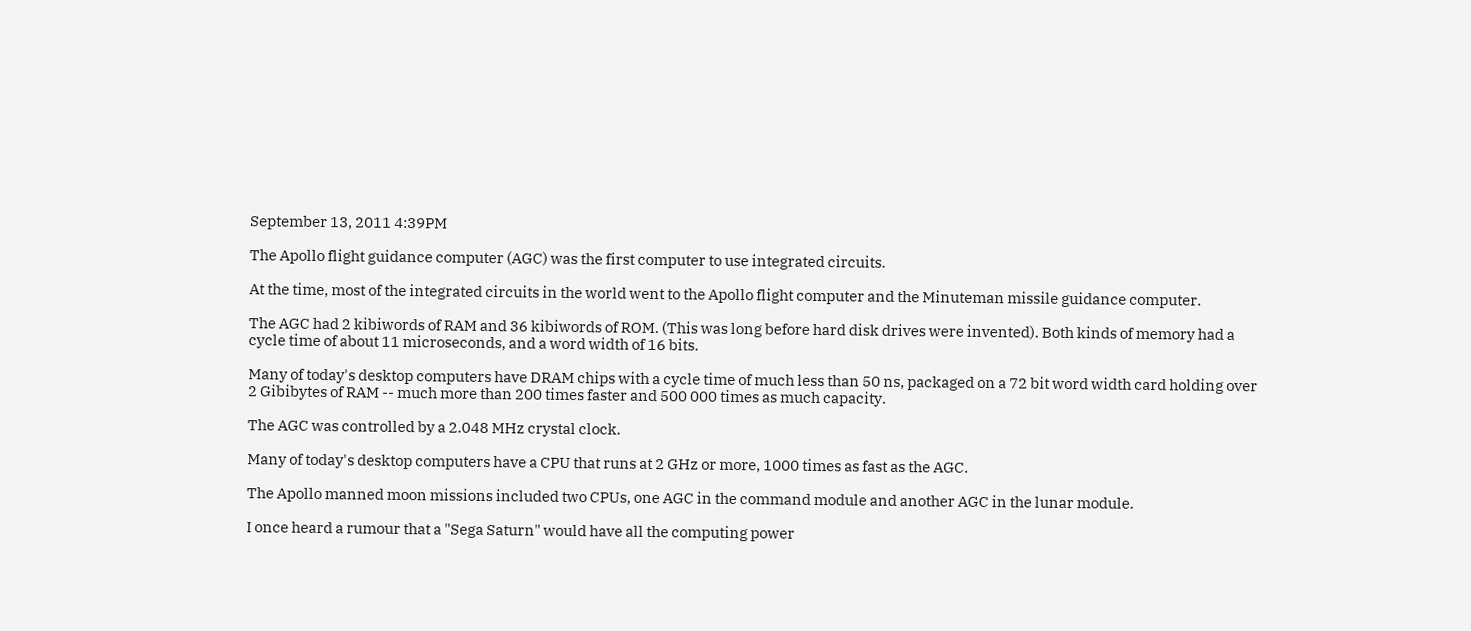September 13, 2011 4:39PM

The Apollo flight guidance computer (AGC) was the first computer to use integrated circuits.

At the time, most of the integrated circuits in the world went to the Apollo flight computer and the Minuteman missile guidance computer.

The AGC had 2 kibiwords of RAM and 36 kibiwords of ROM. (This was long before hard disk drives were invented). Both kinds of memory had a cycle time of about 11 microseconds, and a word width of 16 bits.

Many of today's desktop computers have DRAM chips with a cycle time of much less than 50 ns, packaged on a 72 bit word width card holding over 2 Gibibytes of RAM -- much more than 200 times faster and 500 000 times as much capacity.

The AGC was controlled by a 2.048 MHz crystal clock.

Many of today's desktop computers have a CPU that runs at 2 GHz or more, 1000 times as fast as the AGC.

The Apollo manned moon missions included two CPUs, one AGC in the command module and another AGC in the lunar module.

I once heard a rumour that a "Sega Saturn" would have all the computing power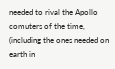needed to rival the Apollo comuters of the time, (including the ones needed on earth in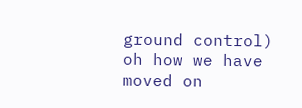ground control) oh how we have moved on